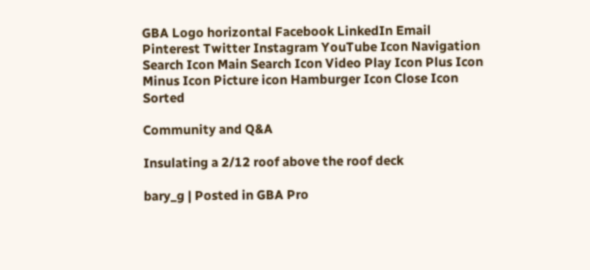GBA Logo horizontal Facebook LinkedIn Email Pinterest Twitter Instagram YouTube Icon Navigation Search Icon Main Search Icon Video Play Icon Plus Icon Minus Icon Picture icon Hamburger Icon Close Icon Sorted

Community and Q&A

Insulating a 2/12 roof above the roof deck

bary_g | Posted in GBA Pro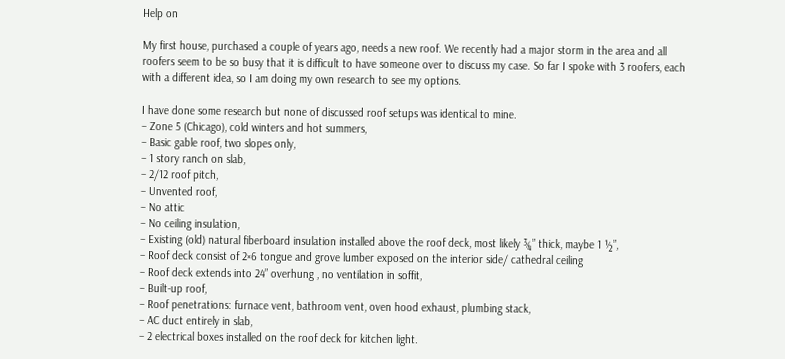Help on

My first house, purchased a couple of years ago, needs a new roof. We recently had a major storm in the area and all roofers seem to be so busy that it is difficult to have someone over to discuss my case. So far I spoke with 3 roofers, each with a different idea, so I am doing my own research to see my options.

I have done some research but none of discussed roof setups was identical to mine.
– Zone 5 (Chicago), cold winters and hot summers,
– Basic gable roof, two slopes only,
– 1 story ranch on slab,
– 2/12 roof pitch,
– Unvented roof,
– No attic
– No ceiling insulation,
– Existing (old) natural fiberboard insulation installed above the roof deck, most likely ¾” thick, maybe 1 ½”,
– Roof deck consist of 2×6 tongue and grove lumber exposed on the interior side/ cathedral ceiling
– Roof deck extends into 24” overhung , no ventilation in soffit,
– Built-up roof,
– Roof penetrations: furnace vent, bathroom vent, oven hood exhaust, plumbing stack,
– AC duct entirely in slab,
– 2 electrical boxes installed on the roof deck for kitchen light.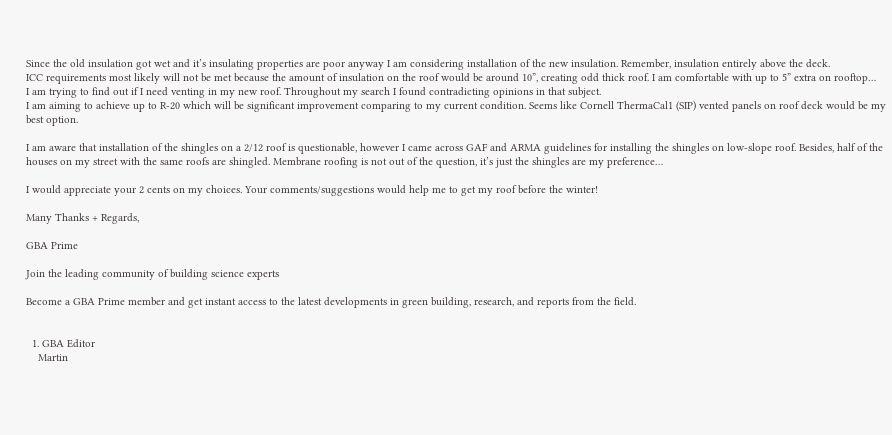Since the old insulation got wet and it’s insulating properties are poor anyway I am considering installation of the new insulation. Remember, insulation entirely above the deck.
ICC requirements most likely will not be met because the amount of insulation on the roof would be around 10”, creating odd thick roof. I am comfortable with up to 5” extra on rooftop…
I am trying to find out if I need venting in my new roof. Throughout my search I found contradicting opinions in that subject.
I am aiming to achieve up to R-20 which will be significant improvement comparing to my current condition. Seems like Cornell ThermaCal1 (SIP) vented panels on roof deck would be my best option.

I am aware that installation of the shingles on a 2/12 roof is questionable, however I came across GAF and ARMA guidelines for installing the shingles on low-slope roof. Besides, half of the houses on my street with the same roofs are shingled. Membrane roofing is not out of the question, it’s just the shingles are my preference…

I would appreciate your 2 cents on my choices. Your comments/suggestions would help me to get my roof before the winter!

Many Thanks + Regards,

GBA Prime

Join the leading community of building science experts

Become a GBA Prime member and get instant access to the latest developments in green building, research, and reports from the field.


  1. GBA Editor
    Martin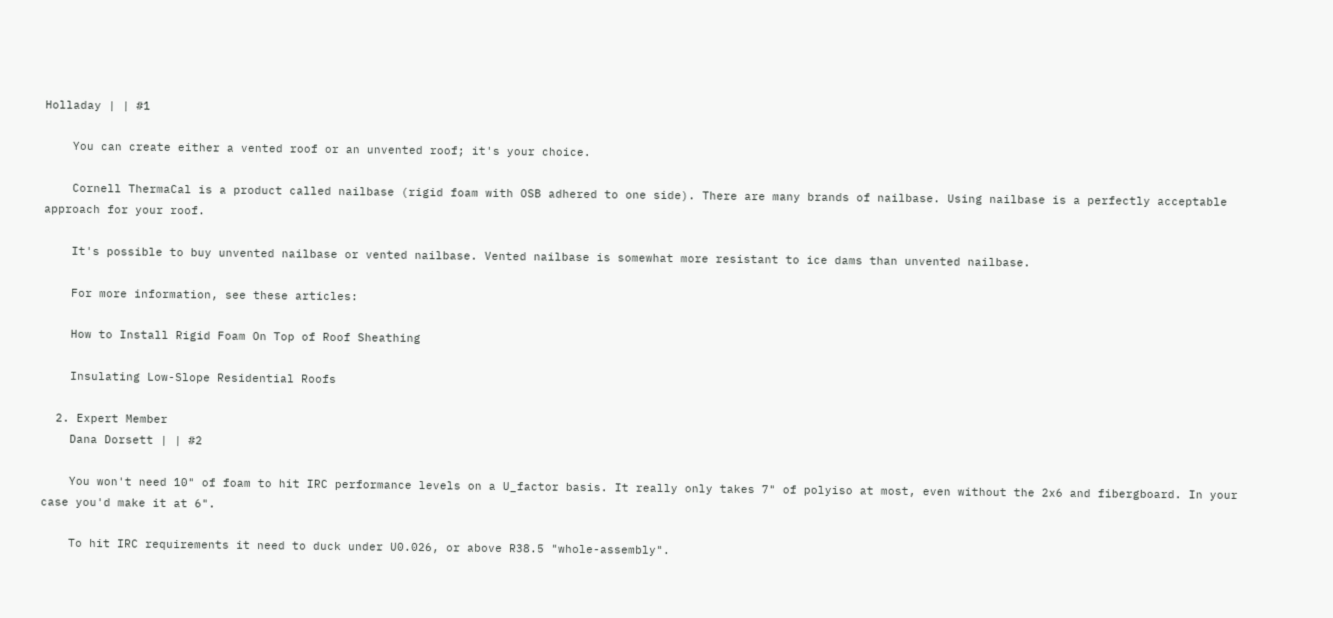Holladay | | #1

    You can create either a vented roof or an unvented roof; it's your choice.

    Cornell ThermaCal is a product called nailbase (rigid foam with OSB adhered to one side). There are many brands of nailbase. Using nailbase is a perfectly acceptable approach for your roof.

    It's possible to buy unvented nailbase or vented nailbase. Vented nailbase is somewhat more resistant to ice dams than unvented nailbase.

    For more information, see these articles:

    How to Install Rigid Foam On Top of Roof Sheathing

    Insulating Low-Slope Residential Roofs

  2. Expert Member
    Dana Dorsett | | #2

    You won't need 10" of foam to hit IRC performance levels on a U_factor basis. It really only takes 7" of polyiso at most, even without the 2x6 and fibergboard. In your case you'd make it at 6".

    To hit IRC requirements it need to duck under U0.026, or above R38.5 "whole-assembly".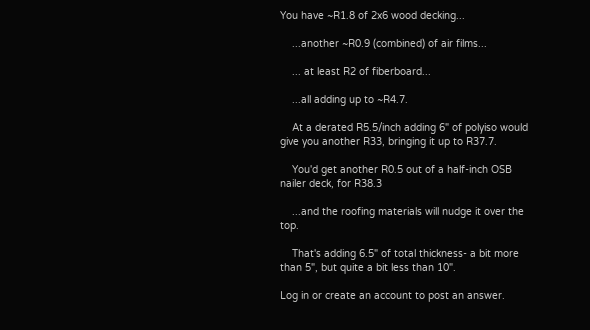You have ~R1.8 of 2x6 wood decking...

    ...another ~R0.9 (combined) of air films...

    ... at least R2 of fiberboard...

    ...all adding up to ~R4.7.

    At a derated R5.5/inch adding 6" of polyiso would give you another R33, bringing it up to R37.7.

    You'd get another R0.5 out of a half-inch OSB nailer deck, for R38.3

    ...and the roofing materials will nudge it over the top.

    That's adding 6.5" of total thickness- a bit more than 5", but quite a bit less than 10".

Log in or create an account to post an answer.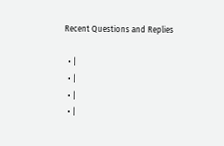Recent Questions and Replies

  • |
  • |
  • |
  • |